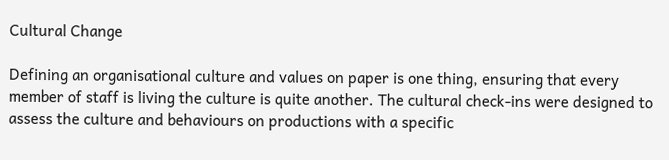Cultural Change

Defining an organisational culture and values on paper is one thing, ensuring that every member of staff is living the culture is quite another. The cultural check-ins were designed to assess the culture and behaviours on productions with a specific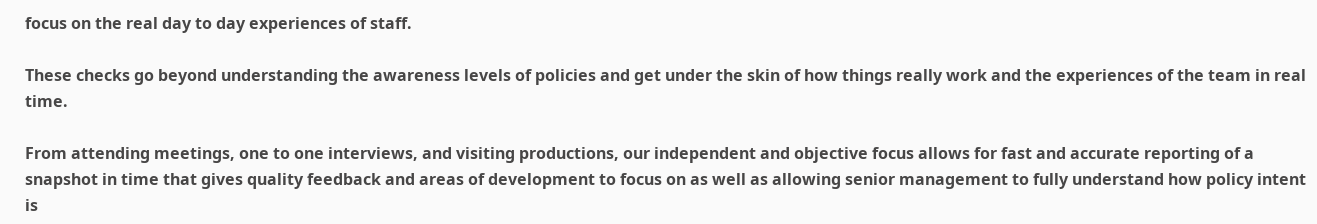focus on the real day to day experiences of staff.

These checks go beyond understanding the awareness levels of policies and get under the skin of how things really work and the experiences of the team in real time.

From attending meetings, one to one interviews, and visiting productions, our independent and objective focus allows for fast and accurate reporting of a snapshot in time that gives quality feedback and areas of development to focus on as well as allowing senior management to fully understand how policy intent is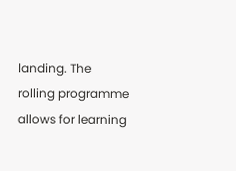landing. The rolling programme allows for learning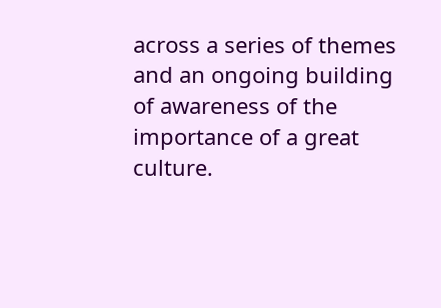across a series of themes and an ongoing building of awareness of the importance of a great culture.